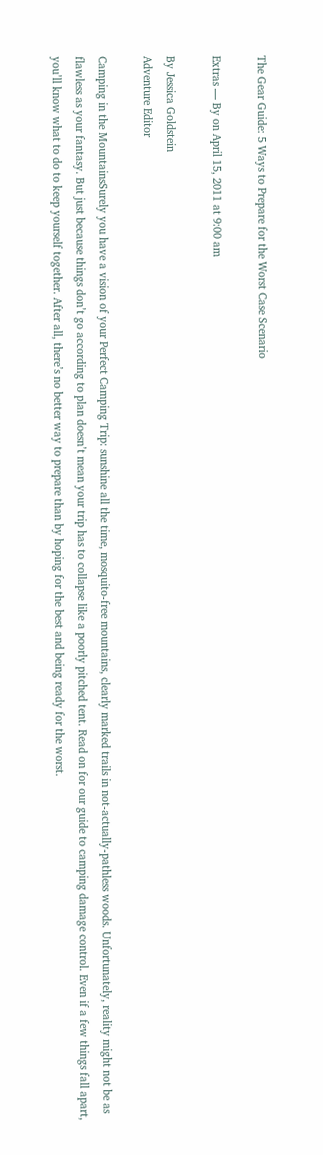The Gear Guide: 5 Ways to Prepare for the Worst Case Scenario

Extras — By on April 15, 2011 at 9:00 am

By Jessica Goldstein
Adventure Editor

Camping in the MountainsSurely you have a vision of your Perfect Camping Trip: sunshine all the time, mosquito-free mountains, clearly marked trails in not-actually-pathless woods. Unfortunately, reality might not be as flawless as your fantasy. But just because things don’t go according to plan doesn’t mean your trip has to collapse like a poorly pitched tent. Read on for our guide to camping damage control. Even if a few things fall apart, you’ll know what to do to keep yourself together. After all, there’s no better way to prepare than by hoping for the best and being ready for the worst.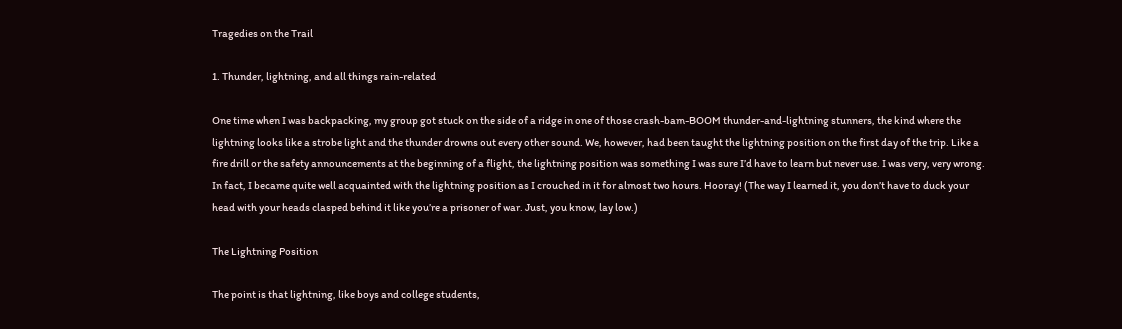Tragedies on the Trail

1. Thunder, lightning, and all things rain-related

One time when I was backpacking, my group got stuck on the side of a ridge in one of those crash-bam-BOOM thunder-and-lightning stunners, the kind where the lightning looks like a strobe light and the thunder drowns out every other sound. We, however, had been taught the lightning position on the first day of the trip. Like a fire drill or the safety announcements at the beginning of a flight, the lightning position was something I was sure I’d have to learn but never use. I was very, very wrong. In fact, I became quite well acquainted with the lightning position as I crouched in it for almost two hours. Hooray! (The way I learned it, you don’t have to duck your head with your heads clasped behind it like you’re a prisoner of war. Just, you know, lay low.)

The Lightning Position

The point is that lightning, like boys and college students,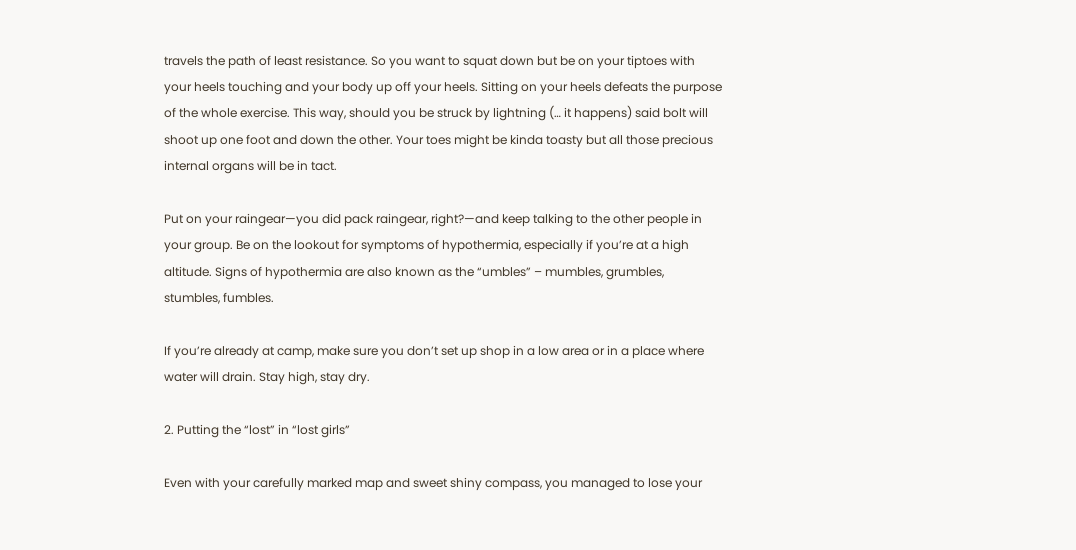travels the path of least resistance. So you want to squat down but be on your tiptoes with your heels touching and your body up off your heels. Sitting on your heels defeats the purpose of the whole exercise. This way, should you be struck by lightning (… it happens) said bolt will shoot up one foot and down the other. Your toes might be kinda toasty but all those precious internal organs will be in tact.

Put on your raingear—you did pack raingear, right?—and keep talking to the other people in your group. Be on the lookout for symptoms of hypothermia, especially if you’re at a high altitude. Signs of hypothermia are also known as the “umbles” – mumbles, grumbles, stumbles, fumbles.

If you’re already at camp, make sure you don’t set up shop in a low area or in a place where water will drain. Stay high, stay dry.

2. Putting the “lost” in “lost girls”

Even with your carefully marked map and sweet shiny compass, you managed to lose your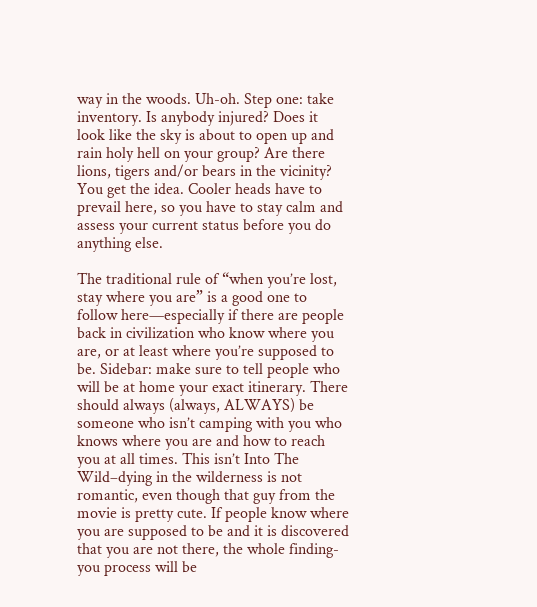way in the woods. Uh-oh. Step one: take inventory. Is anybody injured? Does it look like the sky is about to open up and rain holy hell on your group? Are there lions, tigers and/or bears in the vicinity? You get the idea. Cooler heads have to prevail here, so you have to stay calm and assess your current status before you do anything else.

The traditional rule of “when you’re lost, stay where you are” is a good one to follow here—especially if there are people back in civilization who know where you are, or at least where you’re supposed to be. Sidebar: make sure to tell people who will be at home your exact itinerary. There should always (always, ALWAYS) be someone who isn’t camping with you who knows where you are and how to reach you at all times. This isn’t Into The Wild–dying in the wilderness is not romantic, even though that guy from the movie is pretty cute. If people know where you are supposed to be and it is discovered that you are not there, the whole finding-you process will be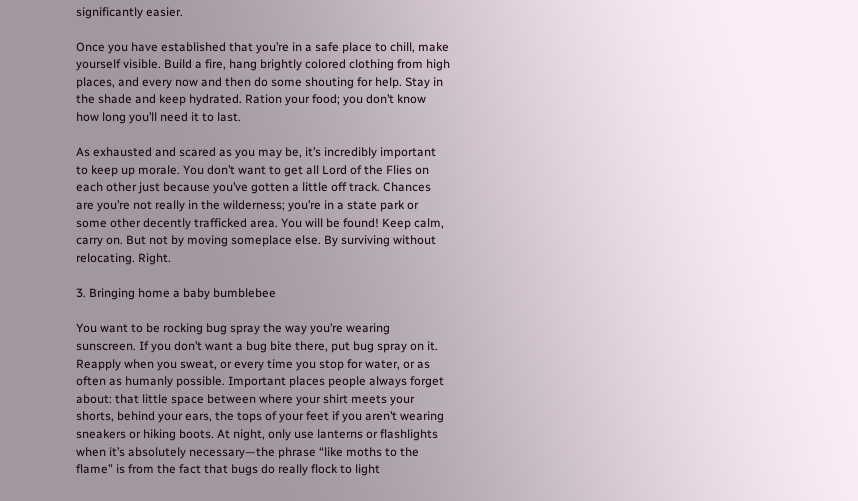significantly easier.

Once you have established that you’re in a safe place to chill, make yourself visible. Build a fire, hang brightly colored clothing from high places, and every now and then do some shouting for help. Stay in the shade and keep hydrated. Ration your food; you don’t know how long you’ll need it to last.

As exhausted and scared as you may be, it’s incredibly important to keep up morale. You don’t want to get all Lord of the Flies on each other just because you’ve gotten a little off track. Chances are you’re not really in the wilderness; you’re in a state park or some other decently trafficked area. You will be found! Keep calm, carry on. But not by moving someplace else. By surviving without relocating. Right.

3. Bringing home a baby bumblebee

You want to be rocking bug spray the way you’re wearing sunscreen. If you don’t want a bug bite there, put bug spray on it. Reapply when you sweat, or every time you stop for water, or as often as humanly possible. Important places people always forget about: that little space between where your shirt meets your shorts, behind your ears, the tops of your feet if you aren’t wearing sneakers or hiking boots. At night, only use lanterns or flashlights when it’s absolutely necessary—the phrase “like moths to the flame” is from the fact that bugs do really flock to light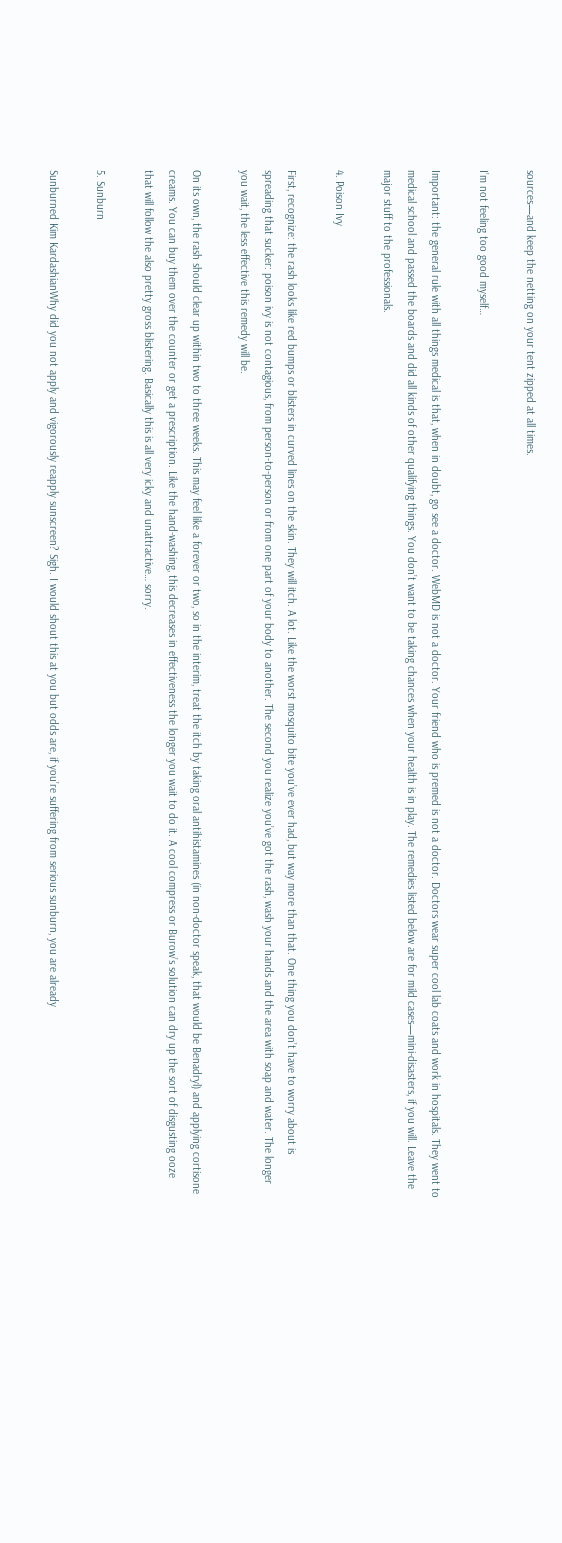sources—and keep the netting on your tent zipped at all times.

I’m not feeling too good myself…

Important: the general rule with all things medical is that, when in doubt, go see a doctor. WebMD is not a doctor. Your friend who is premed is not a doctor. Doctors wear super cool lab coats and work in hospitals. They went to medical school and passed the boards and did all kinds of other qualifying things. You don’t want to be taking chances when your health is in play. The remedies listed below are for mild cases—mini-disasters, if you will. Leave the major stuff to the professionals.

4. Poison Ivy

First, recognize: the rash looks like red bumps or blisters in curved lines on the skin. They will itch. A lot. Like the worst mosquito bite you’ve ever had, but way more than that. One thing you don’t have to worry about is spreading that sucker: poison ivy is not contagious, from person-to-person or from one part of your body to another. The second you realize you’ve got the rash, wash your hands and the area with soap and water. The longer you wait, the less effective this remedy will be.

On its own, the rash should clear up within two to three weeks. This may feel like a forever or two, so in the interim, treat the itch by taking oral antihistamines (in non-doctor speak, that would be Benadryl) and applying cortisone creams. You can buy them over the counter or get a prescription. Like the hand-washing, this decreases in effectiveness the longer you wait to do it. A cool compress or Burow’s solution can dry up the sort of disgusting ooze that will follow the also pretty gross blistering. Basically this is all very icky and unattractive… sorry.

5. Sunburn

Sunburned Kim KardashianWhy did you not apply and vigorously reapply sunscreen? Sigh. I would shout this at you but odds are, if you’re suffering from serious sunburn, you are already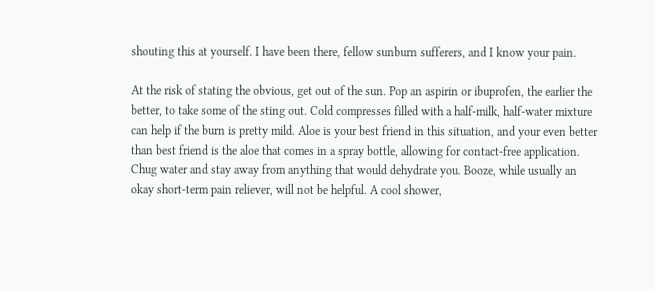shouting this at yourself. I have been there, fellow sunburn sufferers, and I know your pain.

At the risk of stating the obvious, get out of the sun. Pop an aspirin or ibuprofen, the earlier the better, to take some of the sting out. Cold compresses filled with a half-milk, half-water mixture can help if the burn is pretty mild. Aloe is your best friend in this situation, and your even better than best friend is the aloe that comes in a spray bottle, allowing for contact-free application. Chug water and stay away from anything that would dehydrate you. Booze, while usually an okay short-term pain reliever, will not be helpful. A cool shower,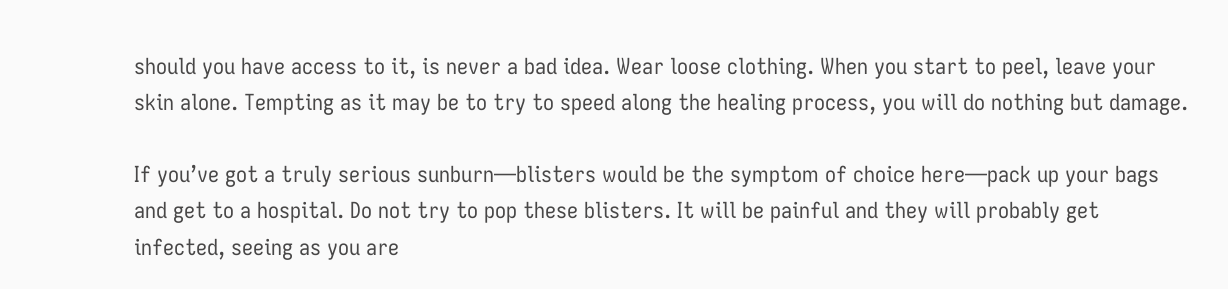should you have access to it, is never a bad idea. Wear loose clothing. When you start to peel, leave your skin alone. Tempting as it may be to try to speed along the healing process, you will do nothing but damage.

If you’ve got a truly serious sunburn—blisters would be the symptom of choice here—pack up your bags and get to a hospital. Do not try to pop these blisters. It will be painful and they will probably get infected, seeing as you are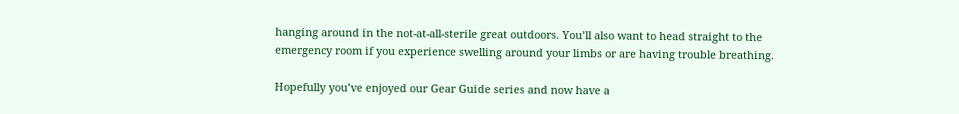hanging around in the not-at-all-sterile great outdoors. You’ll also want to head straight to the emergency room if you experience swelling around your limbs or are having trouble breathing.

Hopefully you’ve enjoyed our Gear Guide series and now have a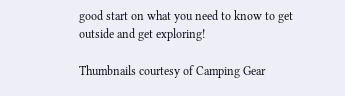good start on what you need to know to get outside and get exploring!

Thumbnails courtesy of Camping Gear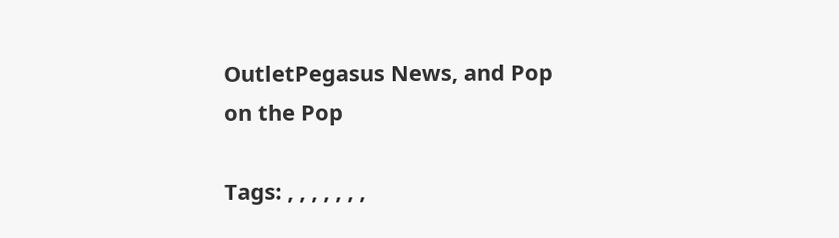OutletPegasus News, and Pop on the Pop

Tags: , , , , , , ,